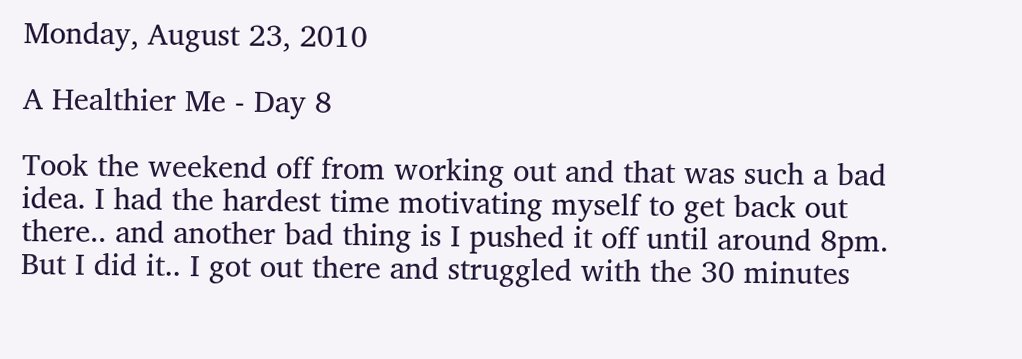Monday, August 23, 2010

A Healthier Me - Day 8

Took the weekend off from working out and that was such a bad idea. I had the hardest time motivating myself to get back out there.. and another bad thing is I pushed it off until around 8pm. But I did it.. I got out there and struggled with the 30 minutes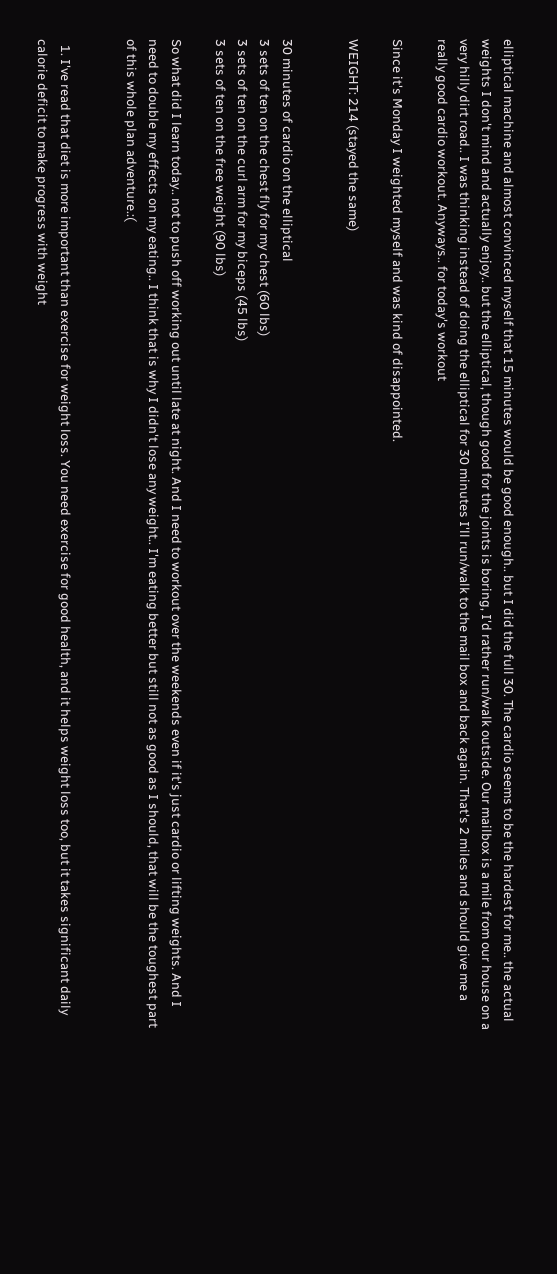elliptical machine and almost convinced myself that 15 minutes would be good enough.. but I did the full 30. The cardio seems to be the hardest for me.. the actual weights I don't mind and actually enjoy.. but the elliptical, though good for the joints is boring, I'd rather run/walk outside. Our mailbox is a mile from our house on a very hilly dirt road.. I was thinking instead of doing the elliptical for 30 minutes I'll run/walk to the mail box and back again. That's 2 miles and should give me a really good cardio workout. Anyways.. for today's workout

Since it's Monday I weighted myself and was kind of disappointed.

WEIGHT: 214 (stayed the same)


30 minutes of cardio on the elliptical
3 sets of ten on the chest fly for my chest (60 lbs)
3 sets of ten on the curl arm for my biceps (45 lbs)
3 sets of ten on the free weight (90 lbs)

So what did I learn today.. not to push off working out until late at night. And I need to workout over the weekends even if it's just cardio or lifting weights. And I need to double my effects on my eating.. I think that is why I didn't lose any weight.. I'm eating better but still not as good as I should, that will be the toughest part of this whole plan adventure.:(


  1. I've read that diet is more important than exercise for weight loss. You need exercise for good health, and it helps weight loss too, but it takes significant daily calorie deficit to make progress with weight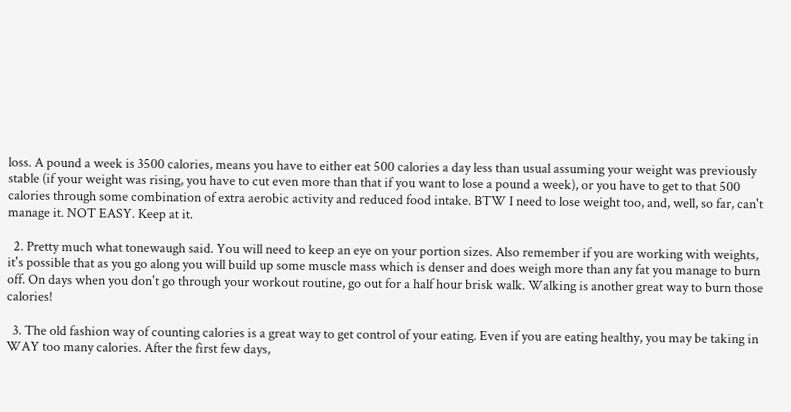loss. A pound a week is 3500 calories, means you have to either eat 500 calories a day less than usual assuming your weight was previously stable (if your weight was rising, you have to cut even more than that if you want to lose a pound a week), or you have to get to that 500 calories through some combination of extra aerobic activity and reduced food intake. BTW I need to lose weight too, and, well, so far, can't manage it. NOT EASY. Keep at it.

  2. Pretty much what tonewaugh said. You will need to keep an eye on your portion sizes. Also remember if you are working with weights, it's possible that as you go along you will build up some muscle mass which is denser and does weigh more than any fat you manage to burn off. On days when you don't go through your workout routine, go out for a half hour brisk walk. Walking is another great way to burn those calories!

  3. The old fashion way of counting calories is a great way to get control of your eating. Even if you are eating healthy, you may be taking in WAY too many calories. After the first few days,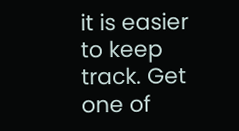it is easier to keep track. Get one of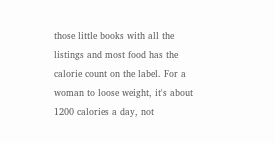those little books with all the listings and most food has the calorie count on the label. For a woman to loose weight, it's about 1200 calories a day, not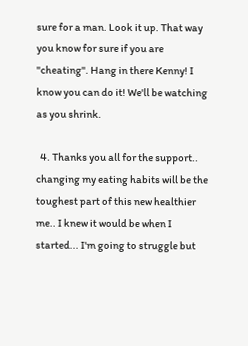sure for a man. Look it up. That way you know for sure if you are "cheating". Hang in there Kenny! I know you can do it! We'll be watching as you shrink.

  4. Thanks you all for the support.. changing my eating habits will be the toughest part of this new healthier me.. I knew it would be when I started... I'm going to struggle but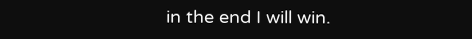in the end I will win.